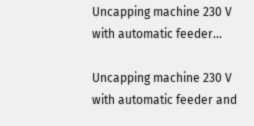Uncapping machine 230 V with automatic feeder...

Uncapping machine 230 V with automatic feeder and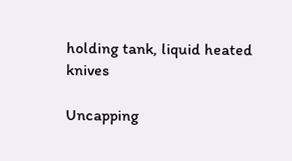holding tank, liquid heated knives

Uncapping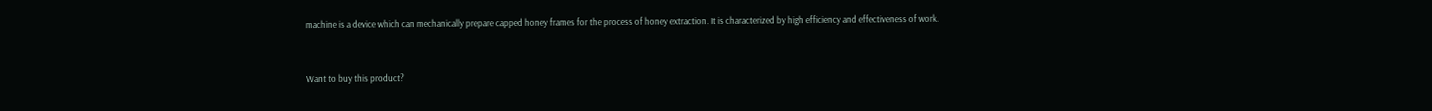machine is a device which can mechanically prepare capped honey frames for the process of honey extraction. It is characterized by high efficiency and effectiveness of work.


Want to buy this product?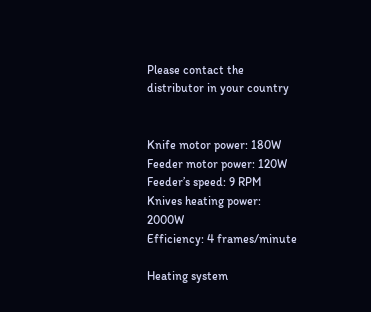Please contact the distributor in your country


Knife motor power: 180W
Feeder motor power: 120W
Feeder’s speed: 9 RPM
Knives heating power: 2000W
Efficiency: 4 frames/minute

Heating system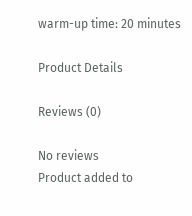warm-up time: 20 minutes

Product Details

Reviews (0)

No reviews
Product added to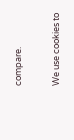compare.

We use cookies to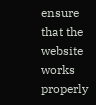ensure that the website works properly